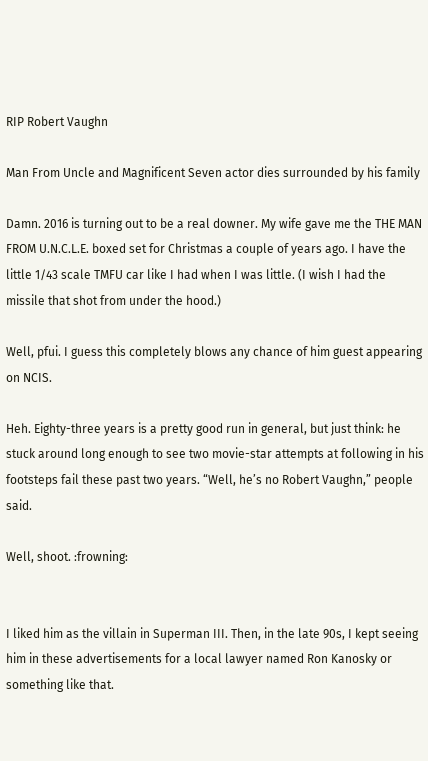RIP Robert Vaughn

Man From Uncle and Magnificent Seven actor dies surrounded by his family

Damn. 2016 is turning out to be a real downer. My wife gave me the THE MAN FROM U.N.C.L.E. boxed set for Christmas a couple of years ago. I have the little 1/43 scale TMFU car like I had when I was little. (I wish I had the missile that shot from under the hood.)

Well, pfui. I guess this completely blows any chance of him guest appearing on NCIS.

Heh. Eighty-three years is a pretty good run in general, but just think: he stuck around long enough to see two movie-star attempts at following in his footsteps fail these past two years. “Well, he’s no Robert Vaughn,” people said.

Well, shoot. :frowning:


I liked him as the villain in Superman III. Then, in the late 90s, I kept seeing him in these advertisements for a local lawyer named Ron Kanosky or something like that.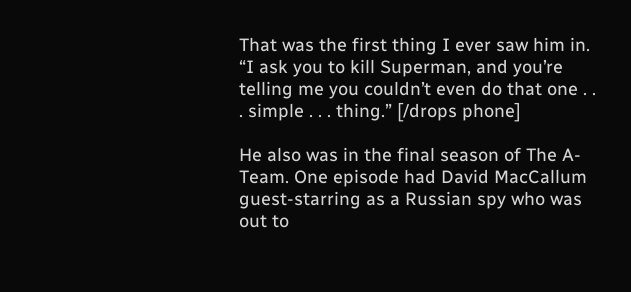That was the first thing I ever saw him in. “I ask you to kill Superman, and you’re telling me you couldn’t even do that one . . . simple . . . thing.” [/drops phone]

He also was in the final season of The A-Team. One episode had David MacCallum guest-starring as a Russian spy who was out to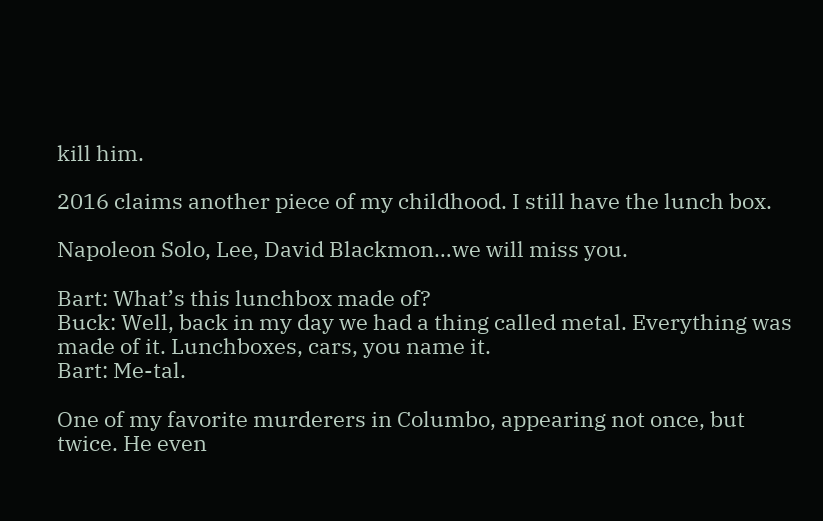kill him.

2016 claims another piece of my childhood. I still have the lunch box.

Napoleon Solo, Lee, David Blackmon…we will miss you.

Bart: What’s this lunchbox made of?
Buck: Well, back in my day we had a thing called metal. Everything was made of it. Lunchboxes, cars, you name it.
Bart: Me-tal.

One of my favorite murderers in Columbo, appearing not once, but twice. He even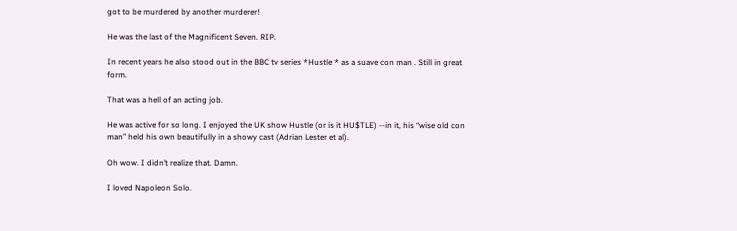got to be murdered by another murderer!

He was the last of the Magnificent Seven. RIP.

In recent years he also stood out in the BBC tv series *Hustle * as a suave con man . Still in great form.

That was a hell of an acting job.

He was active for so long. I enjoyed the UK show Hustle (or is it HU$TLE) --in it, his “wise old con man” held his own beautifully in a showy cast (Adrian Lester et al).

Oh wow. I didn’t realize that. Damn.

I loved Napoleon Solo.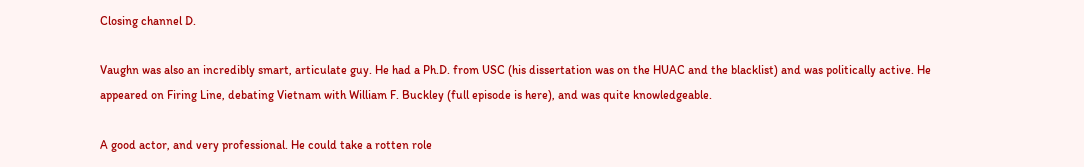Closing channel D.

Vaughn was also an incredibly smart, articulate guy. He had a Ph.D. from USC (his dissertation was on the HUAC and the blacklist) and was politically active. He appeared on Firing Line, debating Vietnam with William F. Buckley (full episode is here), and was quite knowledgeable.

A good actor, and very professional. He could take a rotten role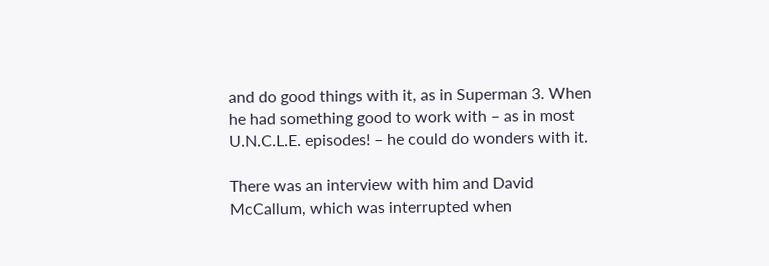and do good things with it, as in Superman 3. When he had something good to work with – as in most U.N.C.L.E. episodes! – he could do wonders with it.

There was an interview with him and David McCallum, which was interrupted when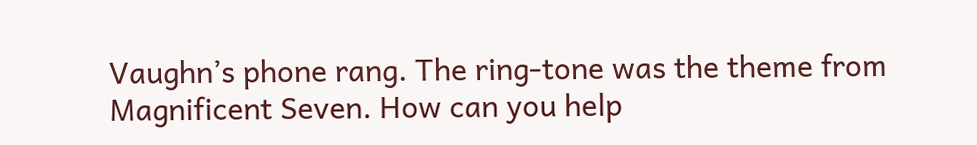Vaughn’s phone rang. The ring-tone was the theme from Magnificent Seven. How can you help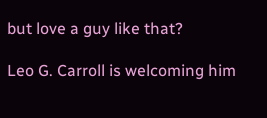but love a guy like that?

Leo G. Carroll is welcoming him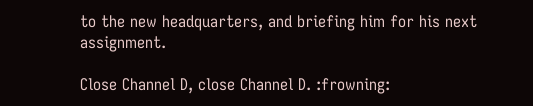to the new headquarters, and briefing him for his next assignment.

Close Channel D, close Channel D. :frowning: